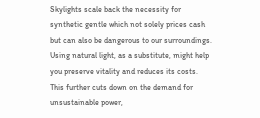Skylights scale back the necessity for synthetic gentle which not solely prices cash but can also be dangerous to our surroundings. Using natural light, as a substitute, might help you preserve vitality and reduces its costs. This further cuts down on the demand for unsustainable power,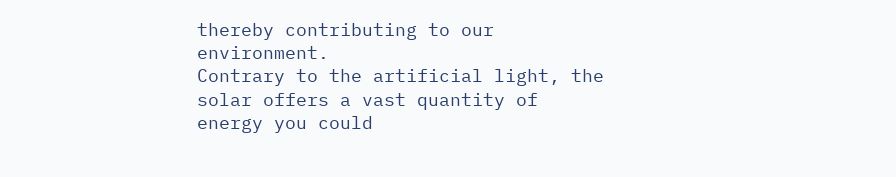thereby contributing to our environment.
Contrary to the artificial light, the solar offers a vast quantity of energy you could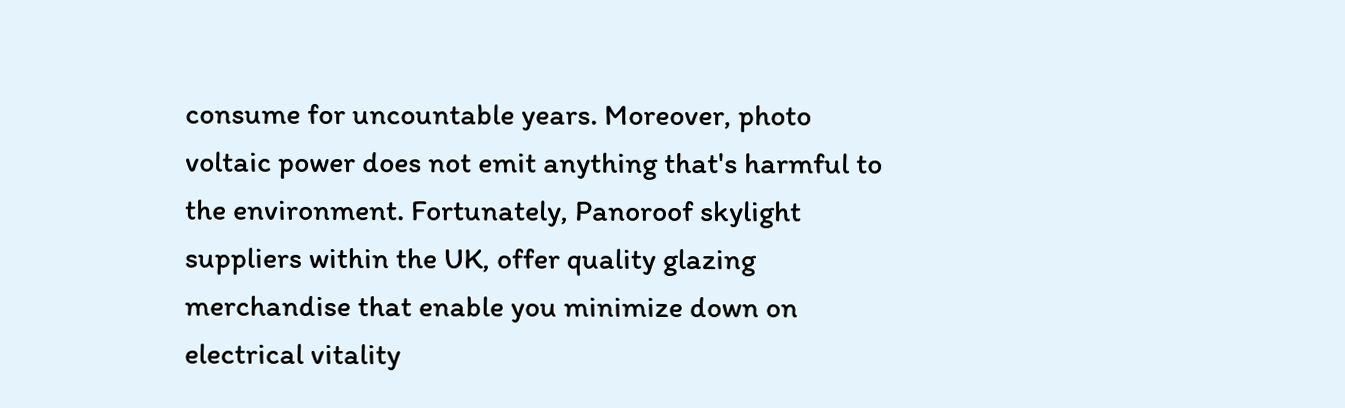consume for uncountable years. Moreover, photo voltaic power does not emit anything that's harmful to the environment. Fortunately, Panoroof skylight suppliers within the UK, offer quality glazing merchandise that enable you minimize down on electrical vitality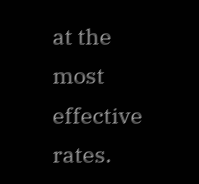at the most effective rates.